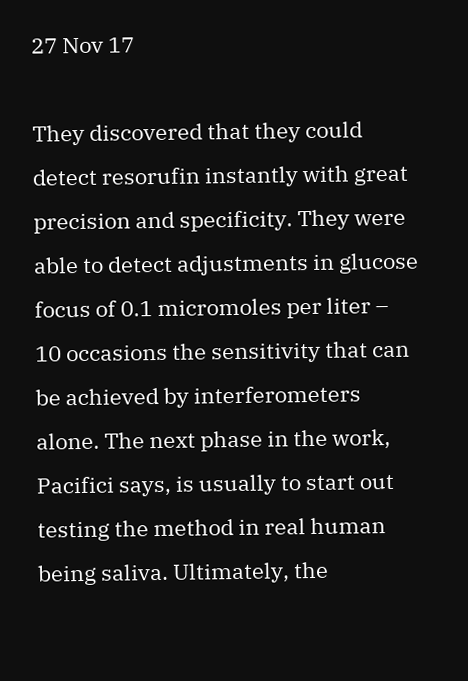27 Nov 17

They discovered that they could detect resorufin instantly with great precision and specificity. They were able to detect adjustments in glucose focus of 0.1 micromoles per liter – 10 occasions the sensitivity that can be achieved by interferometers alone. The next phase in the work, Pacifici says, is usually to start out testing the method in real human being saliva. Ultimately, the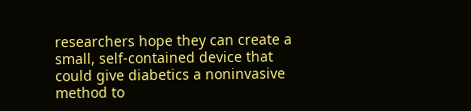researchers hope they can create a small, self-contained device that could give diabetics a noninvasive method to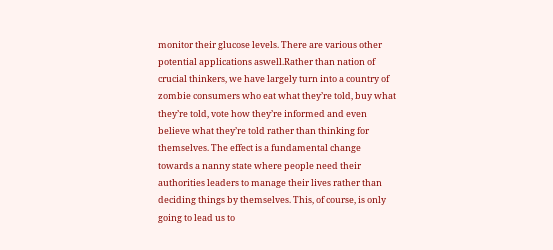monitor their glucose levels. There are various other potential applications aswell.Rather than nation of crucial thinkers, we have largely turn into a country of zombie consumers who eat what they’re told, buy what they’re told, vote how they’re informed and even believe what they’re told rather than thinking for themselves. The effect is a fundamental change towards a nanny state where people need their authorities leaders to manage their lives rather than deciding things by themselves. This, of course, is only going to lead us to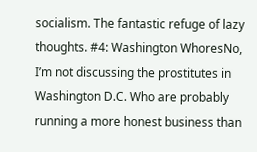socialism. The fantastic refuge of lazy thoughts. #4: Washington WhoresNo, I’m not discussing the prostitutes in Washington D.C. Who are probably running a more honest business than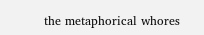the metaphorical whores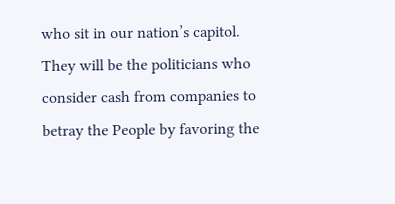who sit in our nation’s capitol. They will be the politicians who consider cash from companies to betray the People by favoring the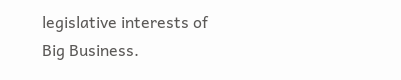legislative interests of Big Business.